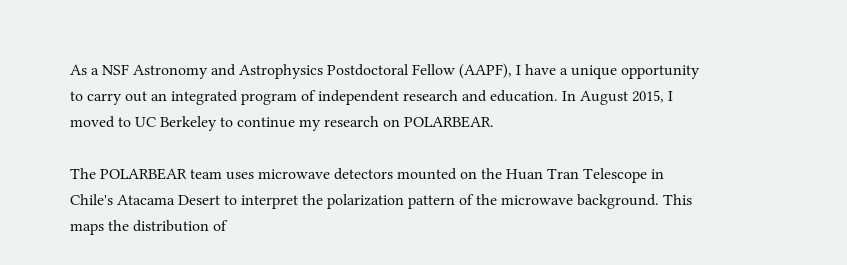As a NSF Astronomy and Astrophysics Postdoctoral Fellow (AAPF), I have a unique opportunity to carry out an integrated program of independent research and education. In August 2015, I moved to UC Berkeley to continue my research on POLARBEAR.

The POLARBEAR team uses microwave detectors mounted on the Huan Tran Telescope in Chile's Atacama Desert to interpret the polarization pattern of the microwave background. This maps the distribution of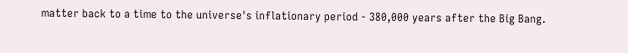matter back to a time to the universe's inflationary period - 380,000 years after the Big Bang.